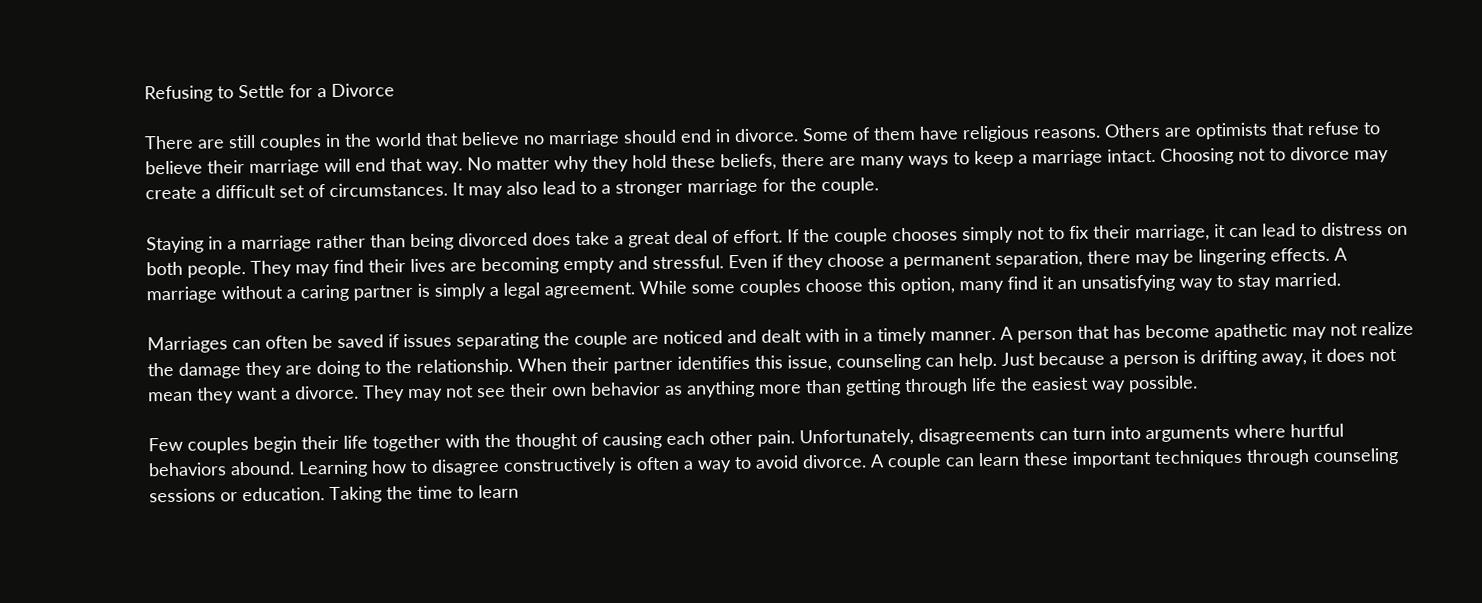Refusing to Settle for a Divorce

There are still couples in the world that believe no marriage should end in divorce. Some of them have religious reasons. Others are optimists that refuse to believe their marriage will end that way. No matter why they hold these beliefs, there are many ways to keep a marriage intact. Choosing not to divorce may create a difficult set of circumstances. It may also lead to a stronger marriage for the couple.

Staying in a marriage rather than being divorced does take a great deal of effort. If the couple chooses simply not to fix their marriage, it can lead to distress on both people. They may find their lives are becoming empty and stressful. Even if they choose a permanent separation, there may be lingering effects. A marriage without a caring partner is simply a legal agreement. While some couples choose this option, many find it an unsatisfying way to stay married.

Marriages can often be saved if issues separating the couple are noticed and dealt with in a timely manner. A person that has become apathetic may not realize the damage they are doing to the relationship. When their partner identifies this issue, counseling can help. Just because a person is drifting away, it does not mean they want a divorce. They may not see their own behavior as anything more than getting through life the easiest way possible.

Few couples begin their life together with the thought of causing each other pain. Unfortunately, disagreements can turn into arguments where hurtful behaviors abound. Learning how to disagree constructively is often a way to avoid divorce. A couple can learn these important techniques through counseling sessions or education. Taking the time to learn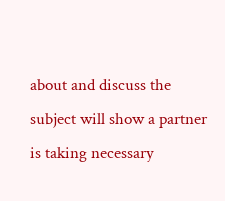about and discuss the subject will show a partner is taking necessary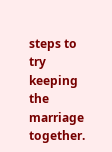steps to try keeping the marriage together.